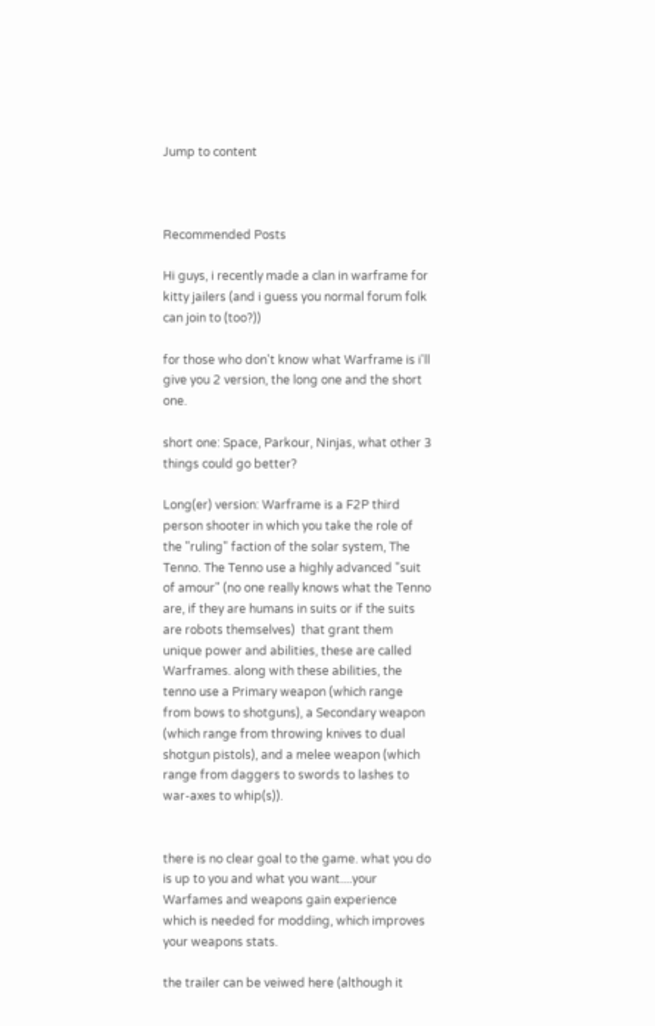Jump to content



Recommended Posts

Hi guys, i recently made a clan in warframe for kitty jailers (and i guess you normal forum folk can join to (too?))

for those who don't know what Warframe is i'll give you 2 version, the long one and the short one.

short one: Space, Parkour, Ninjas, what other 3 things could go better?

Long(er) version: Warframe is a F2P third person shooter in which you take the role of the "ruling" faction of the solar system, The Tenno. The Tenno use a highly advanced "suit of amour" (no one really knows what the Tenno are, if they are humans in suits or if the suits are robots themselves)  that grant them unique power and abilities, these are called Warframes. along with these abilities, the tenno use a Primary weapon (which range from bows to shotguns), a Secondary weapon (which range from throwing knives to dual shotgun pistols), and a melee weapon (which range from daggers to swords to lashes to war-axes to whip(s)).


there is no clear goal to the game. what you do is up to you and what you want....your Warfames and weapons gain experience which is needed for modding, which improves your weapons stats.

the trailer can be veiwed here (although it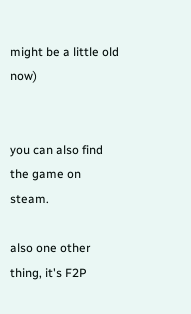might be a little old now)


you can also find the game on steam.

also one other thing, it's F2P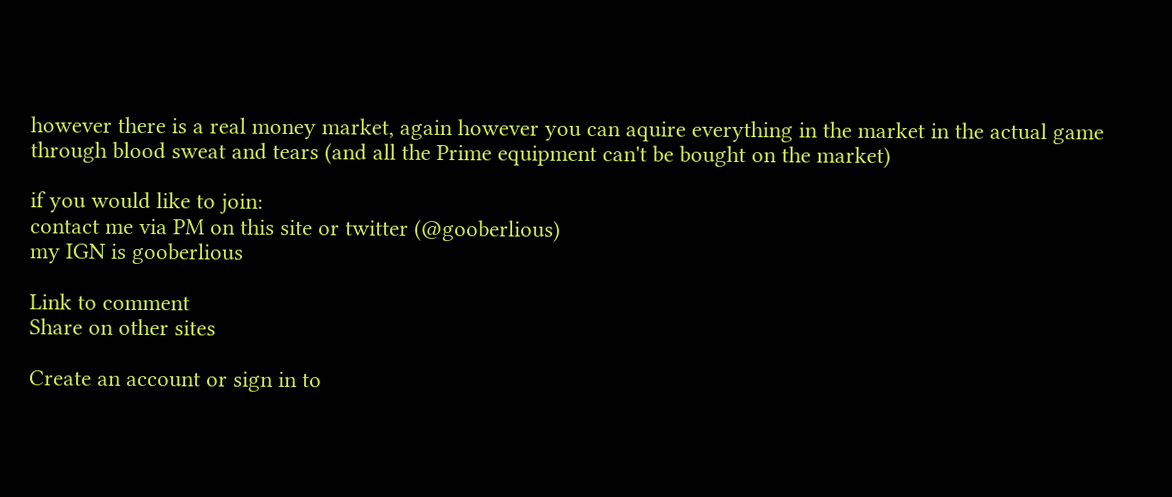however there is a real money market, again however you can aquire everything in the market in the actual game through blood sweat and tears (and all the Prime equipment can't be bought on the market)

if you would like to join:
contact me via PM on this site or twitter (@gooberlious)
my IGN is gooberlious

Link to comment
Share on other sites

Create an account or sign in to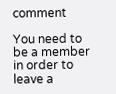comment

You need to be a member in order to leave a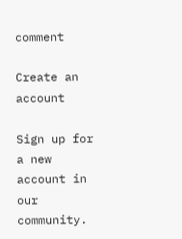comment

Create an account

Sign up for a new account in our community.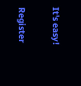It's easy!

Register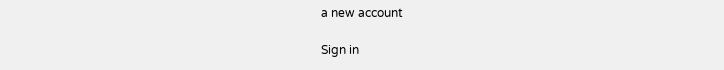a new account

Sign in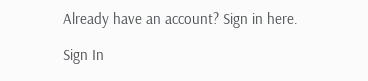Already have an account? Sign in here.

Sign In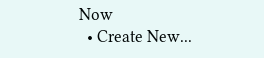Now
  • Create New...